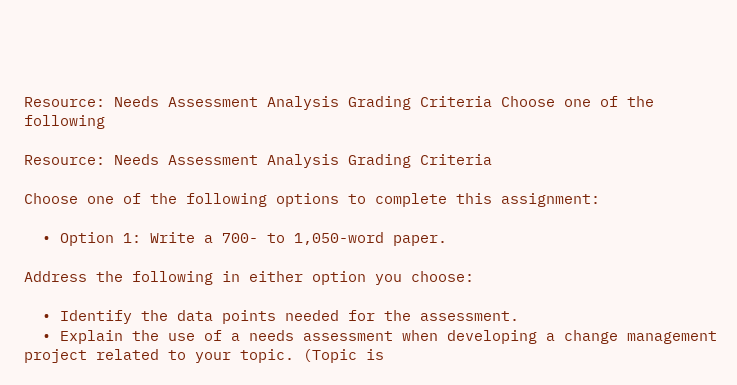Resource: Needs Assessment Analysis Grading Criteria Choose one of the following

Resource: Needs Assessment Analysis Grading Criteria

Choose one of the following options to complete this assignment:

  • Option 1: Write a 700- to 1,050-word paper.

Address the following in either option you choose:

  • Identify the data points needed for the assessment.
  • Explain the use of a needs assessment when developing a change management project related to your topic. (Topic is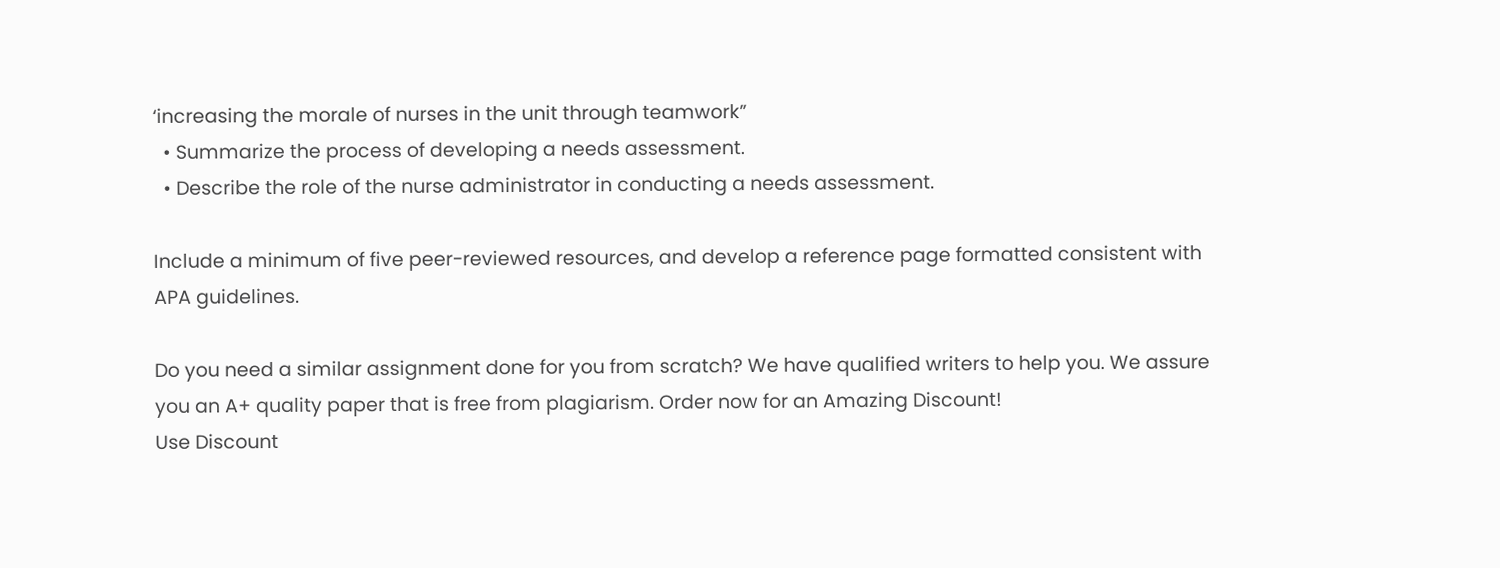‘increasing the morale of nurses in the unit through teamwork”
  • Summarize the process of developing a needs assessment.
  • Describe the role of the nurse administrator in conducting a needs assessment.

Include a minimum of five peer-reviewed resources, and develop a reference page formatted consistent with APA guidelines.

Do you need a similar assignment done for you from scratch? We have qualified writers to help you. We assure you an A+ quality paper that is free from plagiarism. Order now for an Amazing Discount!
Use Discount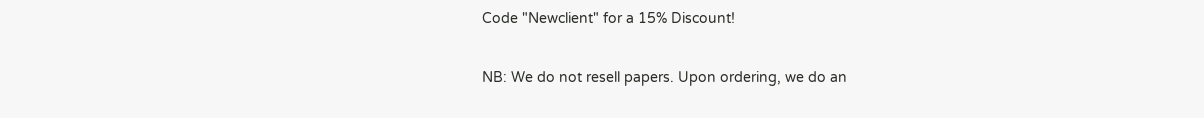Code "Newclient" for a 15% Discount!

NB: We do not resell papers. Upon ordering, we do an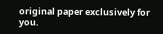original paper exclusively for you.